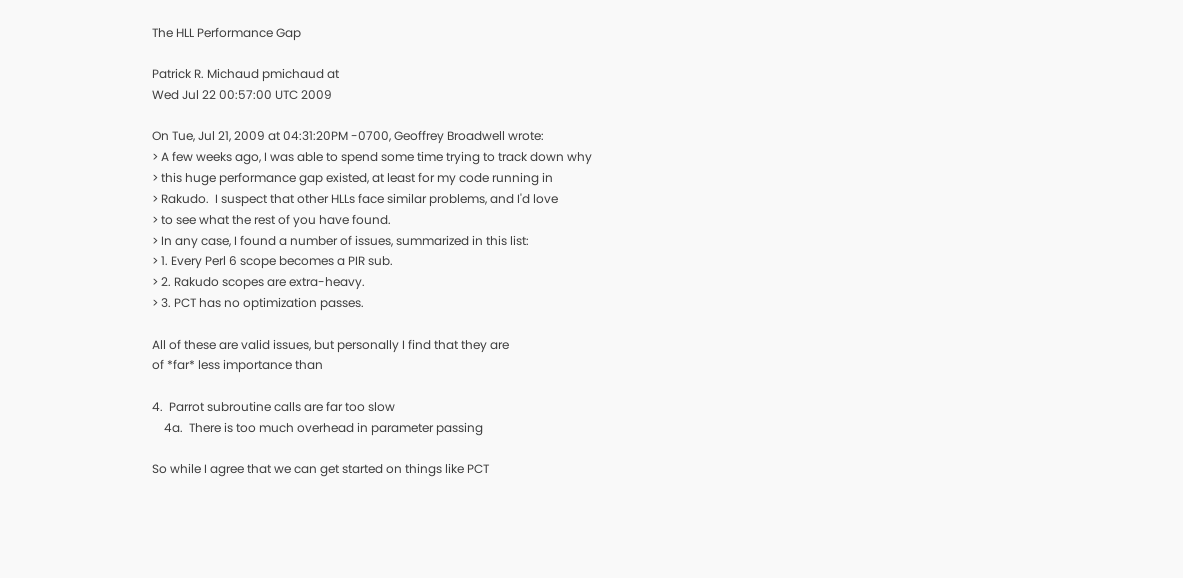The HLL Performance Gap

Patrick R. Michaud pmichaud at
Wed Jul 22 00:57:00 UTC 2009

On Tue, Jul 21, 2009 at 04:31:20PM -0700, Geoffrey Broadwell wrote:
> A few weeks ago, I was able to spend some time trying to track down why
> this huge performance gap existed, at least for my code running in
> Rakudo.  I suspect that other HLLs face similar problems, and I'd love
> to see what the rest of you have found.
> In any case, I found a number of issues, summarized in this list:
> 1. Every Perl 6 scope becomes a PIR sub.
> 2. Rakudo scopes are extra-heavy.
> 3. PCT has no optimization passes.

All of these are valid issues, but personally I find that they are
of *far* less importance than

4.  Parrot subroutine calls are far too slow
    4a.  There is too much overhead in parameter passing

So while I agree that we can get started on things like PCT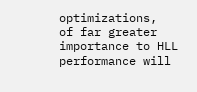optimizations,
of far greater importance to HLL performance will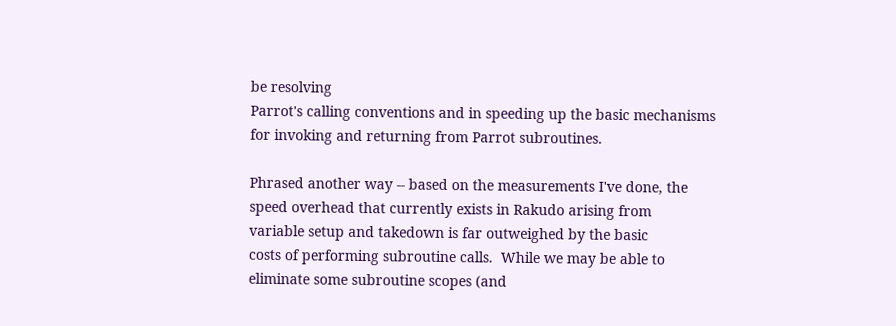be resolving
Parrot's calling conventions and in speeding up the basic mechanisms
for invoking and returning from Parrot subroutines.

Phrased another way -- based on the measurements I've done, the
speed overhead that currently exists in Rakudo arising from
variable setup and takedown is far outweighed by the basic
costs of performing subroutine calls.  While we may be able to
eliminate some subroutine scopes (and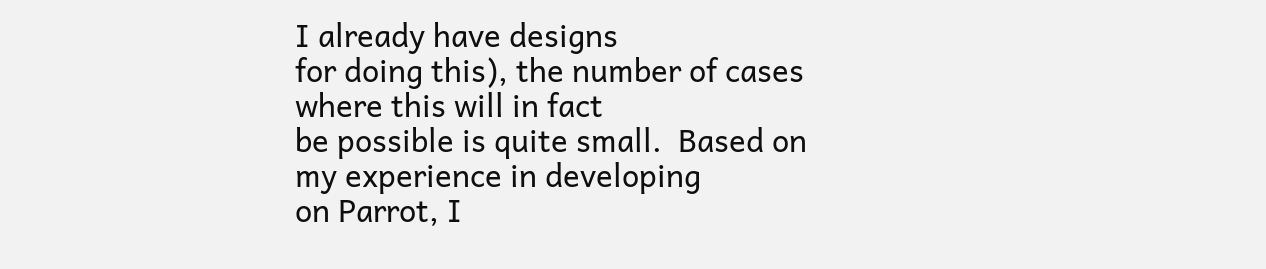I already have designs
for doing this), the number of cases where this will in fact
be possible is quite small.  Based on my experience in developing
on Parrot, I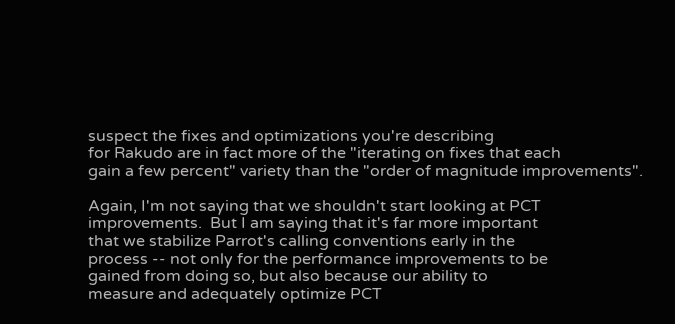suspect the fixes and optimizations you're describing
for Rakudo are in fact more of the "iterating on fixes that each
gain a few percent" variety than the "order of magnitude improvements".

Again, I'm not saying that we shouldn't start looking at PCT
improvements.  But I am saying that it's far more important
that we stabilize Parrot's calling conventions early in the
process -- not only for the performance improvements to be
gained from doing so, but also because our ability to
measure and adequately optimize PCT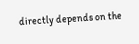directly depends on the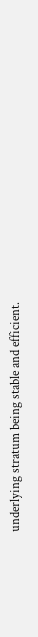underlying stratum being stable and efficient.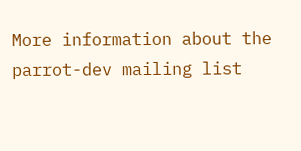More information about the parrot-dev mailing list